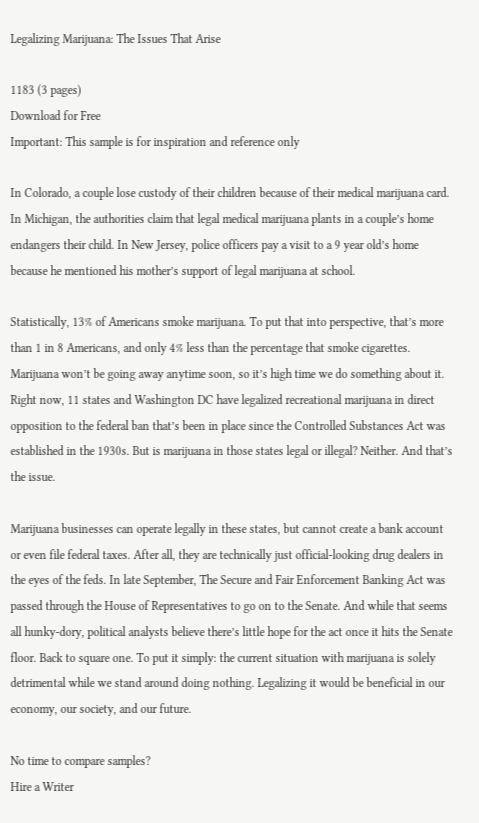Legalizing Marijuana: The Issues That Arise

1183 (3 pages)
Download for Free
Important: This sample is for inspiration and reference only

In Colorado, a couple lose custody of their children because of their medical marijuana card. In Michigan, the authorities claim that legal medical marijuana plants in a couple’s home endangers their child. In New Jersey, police officers pay a visit to a 9 year old’s home because he mentioned his mother’s support of legal marijuana at school.

Statistically, 13% of Americans smoke marijuana. To put that into perspective, that’s more than 1 in 8 Americans, and only 4% less than the percentage that smoke cigarettes. Marijuana won’t be going away anytime soon, so it’s high time we do something about it. Right now, 11 states and Washington DC have legalized recreational marijuana in direct opposition to the federal ban that’s been in place since the Controlled Substances Act was established in the 1930s. But is marijuana in those states legal or illegal? Neither. And that’s the issue.

Marijuana businesses can operate legally in these states, but cannot create a bank account or even file federal taxes. After all, they are technically just official-looking drug dealers in the eyes of the feds. In late September, The Secure and Fair Enforcement Banking Act was passed through the House of Representatives to go on to the Senate. And while that seems all hunky-dory, political analysts believe there’s little hope for the act once it hits the Senate floor. Back to square one. To put it simply: the current situation with marijuana is solely detrimental while we stand around doing nothing. Legalizing it would be beneficial in our economy, our society, and our future.

No time to compare samples?
Hire a Writer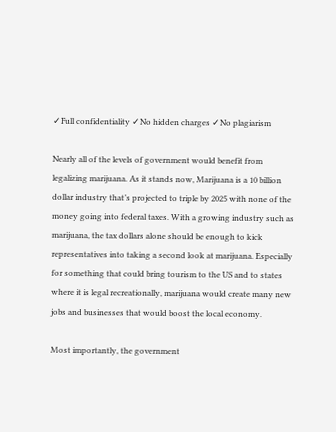✓Full confidentiality ✓No hidden charges ✓No plagiarism

Nearly all of the levels of government would benefit from legalizing marijuana. As it stands now, Marijuana is a 10 billion dollar industry that’s projected to triple by 2025 with none of the money going into federal taxes. With a growing industry such as marijuana, the tax dollars alone should be enough to kick representatives into taking a second look at marijuana. Especially for something that could bring tourism to the US and to states where it is legal recreationally, marijuana would create many new jobs and businesses that would boost the local economy.

Most importantly, the government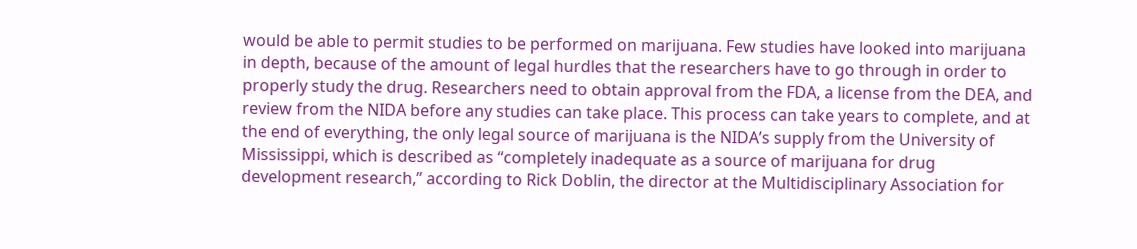would be able to permit studies to be performed on marijuana. Few studies have looked into marijuana in depth, because of the amount of legal hurdles that the researchers have to go through in order to properly study the drug. Researchers need to obtain approval from the FDA, a license from the DEA, and review from the NIDA before any studies can take place. This process can take years to complete, and at the end of everything, the only legal source of marijuana is the NIDA’s supply from the University of Mississippi, which is described as “completely inadequate as a source of marijuana for drug development research,” according to Rick Doblin, the director at the Multidisciplinary Association for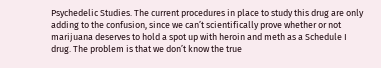Psychedelic Studies. The current procedures in place to study this drug are only adding to the confusion, since we can’t scientifically prove whether or not marijuana deserves to hold a spot up with heroin and meth as a Schedule I drug. The problem is that we don’t know the true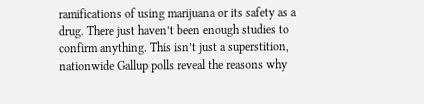ramifications of using marijuana or its safety as a drug. There just haven’t been enough studies to confirm anything. This isn’t just a superstition, nationwide Gallup polls reveal the reasons why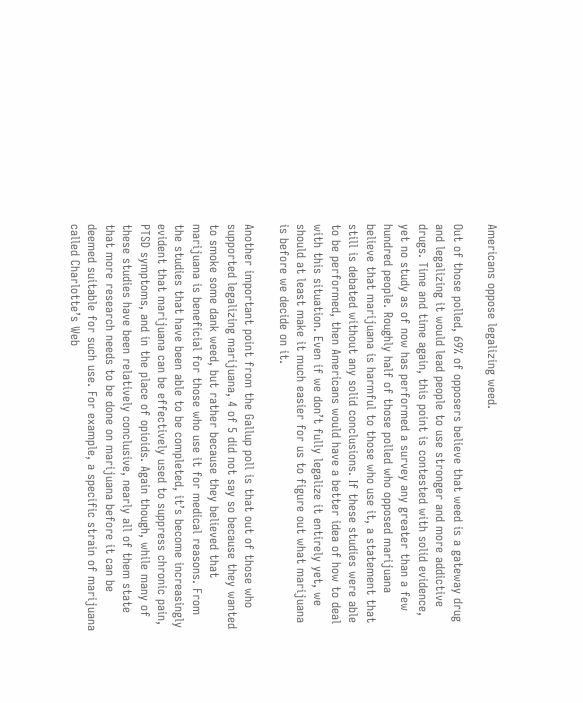Americans oppose legalizing weed.

Out of those polled, 69% of opposers believe that weed is a gateway drug and legalizing it would lead people to use stronger and more addictive drugs. Time and time again, this point is contested with solid evidence, yet no study as of now has performed a survey any greater than a few hundred people. Roughly half of those polled who opposed marijuana believe that marijuana is harmful to those who use it, a statement that still is debated without any solid conclusions. If these studies were able to be performed, then Americans would have a better idea of how to deal with this situation. Even if we don’t fully legalize it entirely yet, we should at least make it much easier for us to figure out what marijuana is before we decide on it.

Another important point from the Gallup poll is that out of those who supported legalizing marijuana, 4 of 5 did not say so because they wanted to smoke some dank weed, but rather because they believed that marijuana is beneficial for those who use it for medical reasons. From the studies that have been able to be completed, it’s become increasingly evident that marijuana can be effectively used to suppress chronic pain, PTSD symptoms, and in the place of opioids. Again though, while many of these studies have been relatively conclusive, nearly all of them state that more research needs to be done on marijuana before it can be deemed suitable for such use. For example, a specific strain of marijuana called Charlotte’s Web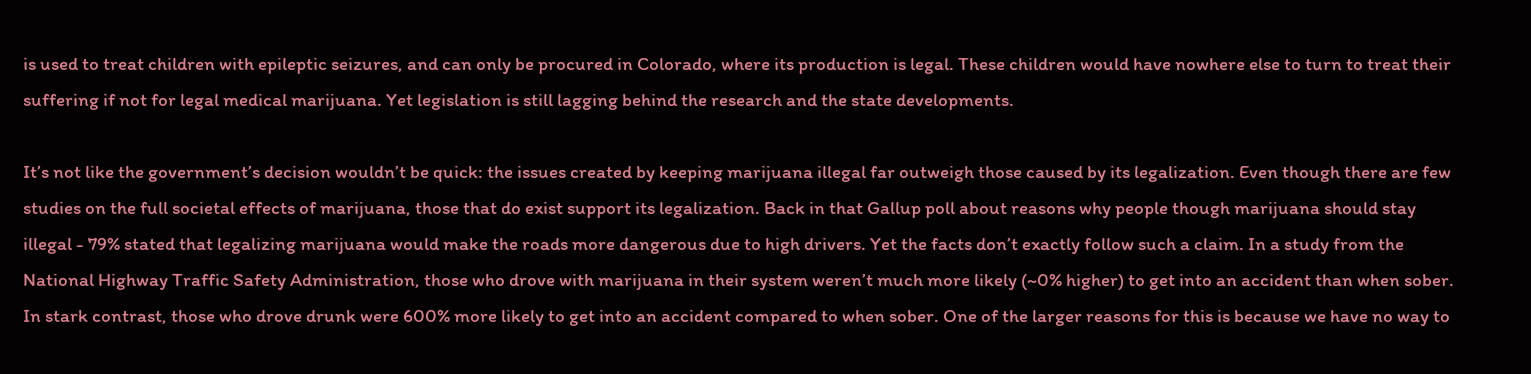is used to treat children with epileptic seizures, and can only be procured in Colorado, where its production is legal. These children would have nowhere else to turn to treat their suffering if not for legal medical marijuana. Yet legislation is still lagging behind the research and the state developments.

It’s not like the government’s decision wouldn’t be quick: the issues created by keeping marijuana illegal far outweigh those caused by its legalization. Even though there are few studies on the full societal effects of marijuana, those that do exist support its legalization. Back in that Gallup poll about reasons why people though marijuana should stay illegal - 79% stated that legalizing marijuana would make the roads more dangerous due to high drivers. Yet the facts don’t exactly follow such a claim. In a study from the National Highway Traffic Safety Administration, those who drove with marijuana in their system weren’t much more likely (~0% higher) to get into an accident than when sober. In stark contrast, those who drove drunk were 600% more likely to get into an accident compared to when sober. One of the larger reasons for this is because we have no way to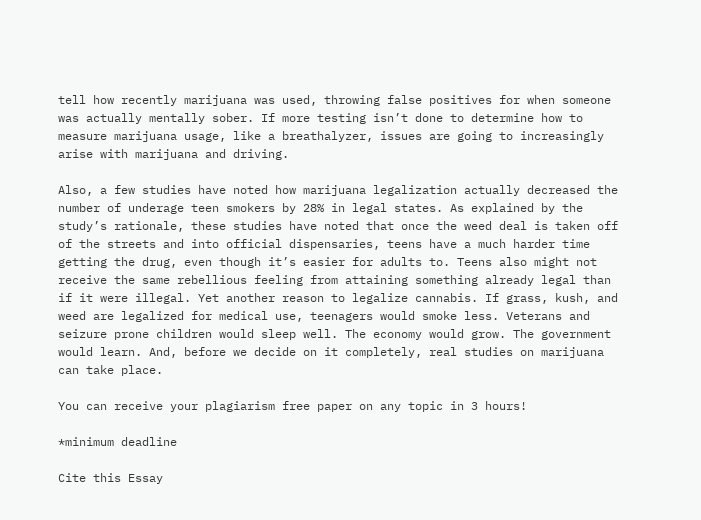tell how recently marijuana was used, throwing false positives for when someone was actually mentally sober. If more testing isn’t done to determine how to measure marijuana usage, like a breathalyzer, issues are going to increasingly arise with marijuana and driving.

Also, a few studies have noted how marijuana legalization actually decreased the number of underage teen smokers by 28% in legal states. As explained by the study’s rationale, these studies have noted that once the weed deal is taken off of the streets and into official dispensaries, teens have a much harder time getting the drug, even though it’s easier for adults to. Teens also might not receive the same rebellious feeling from attaining something already legal than if it were illegal. Yet another reason to legalize cannabis. If grass, kush, and weed are legalized for medical use, teenagers would smoke less. Veterans and seizure prone children would sleep well. The economy would grow. The government would learn. And, before we decide on it completely, real studies on marijuana can take place.

You can receive your plagiarism free paper on any topic in 3 hours!

*minimum deadline

Cite this Essay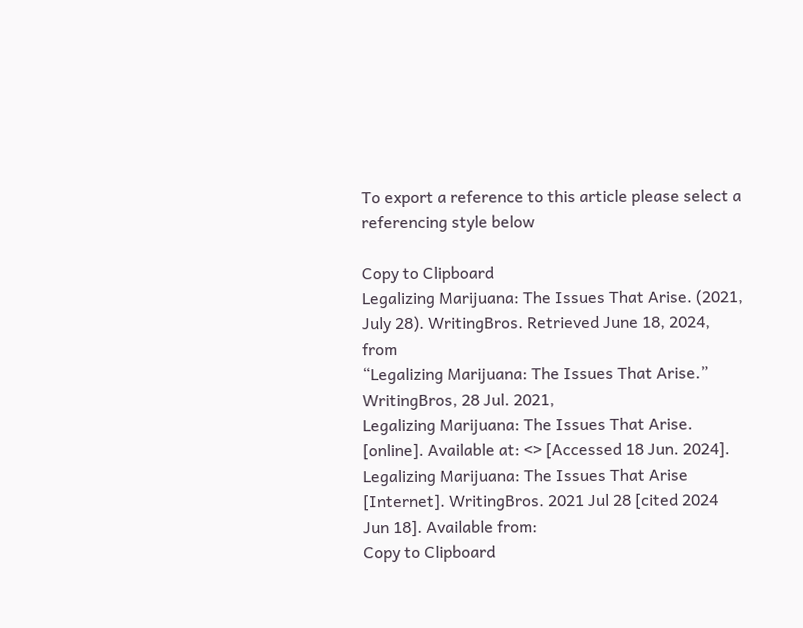To export a reference to this article please select a referencing style below

Copy to Clipboard
Legalizing Marijuana: The Issues That Arise. (2021, July 28). WritingBros. Retrieved June 18, 2024, from
“Legalizing Marijuana: The Issues That Arise.” WritingBros, 28 Jul. 2021,
Legalizing Marijuana: The Issues That Arise. [online]. Available at: <> [Accessed 18 Jun. 2024].
Legalizing Marijuana: The Issues That Arise [Internet]. WritingBros. 2021 Jul 28 [cited 2024 Jun 18]. Available from:
Copy to Clipboard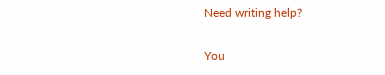Need writing help?

You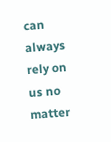can always rely on us no matter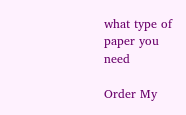what type of paper you need

Order My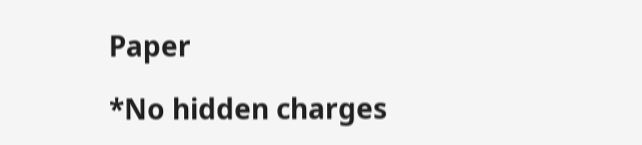Paper

*No hidden charges